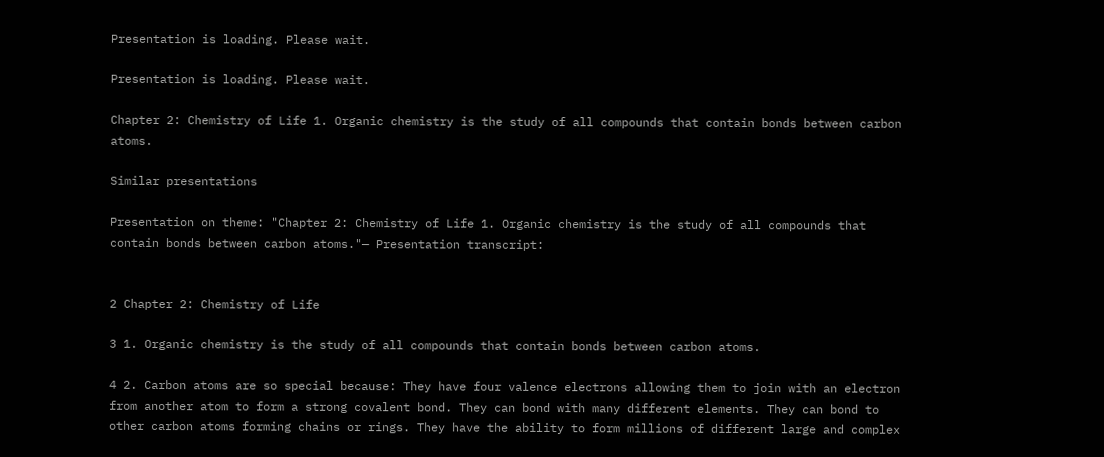Presentation is loading. Please wait.

Presentation is loading. Please wait.

Chapter 2: Chemistry of Life 1. Organic chemistry is the study of all compounds that contain bonds between carbon atoms.

Similar presentations

Presentation on theme: "Chapter 2: Chemistry of Life 1. Organic chemistry is the study of all compounds that contain bonds between carbon atoms."— Presentation transcript:


2 Chapter 2: Chemistry of Life

3 1. Organic chemistry is the study of all compounds that contain bonds between carbon atoms.

4 2. Carbon atoms are so special because: They have four valence electrons allowing them to join with an electron from another atom to form a strong covalent bond. They can bond with many different elements. They can bond to other carbon atoms forming chains or rings. They have the ability to form millions of different large and complex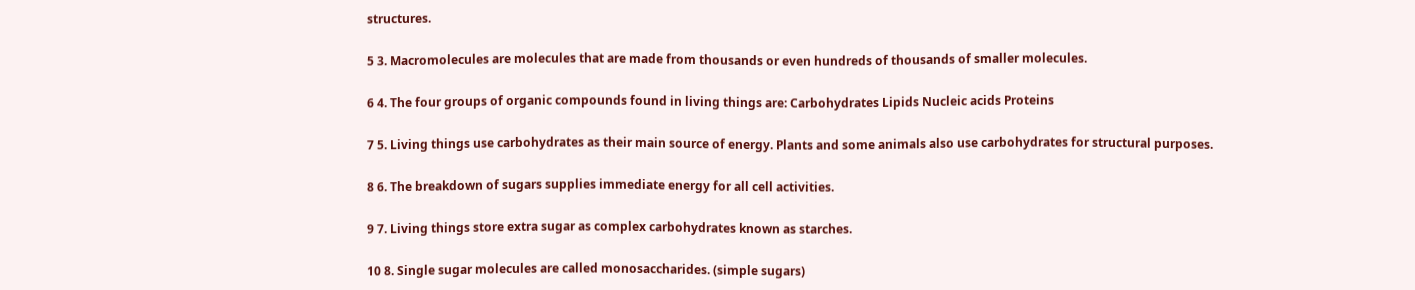structures.

5 3. Macromolecules are molecules that are made from thousands or even hundreds of thousands of smaller molecules.

6 4. The four groups of organic compounds found in living things are: Carbohydrates Lipids Nucleic acids Proteins

7 5. Living things use carbohydrates as their main source of energy. Plants and some animals also use carbohydrates for structural purposes.

8 6. The breakdown of sugars supplies immediate energy for all cell activities.

9 7. Living things store extra sugar as complex carbohydrates known as starches.

10 8. Single sugar molecules are called monosaccharides. (simple sugars)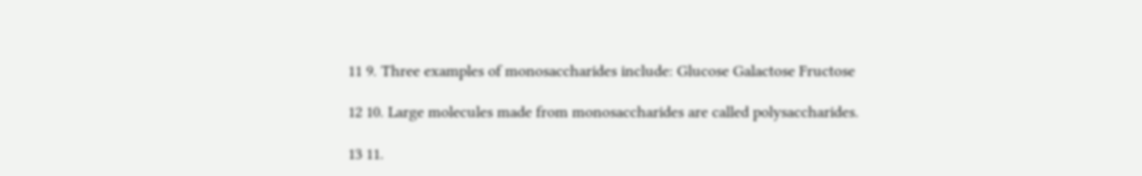11 9. Three examples of monosaccharides include: Glucose Galactose Fructose

12 10. Large molecules made from monosaccharides are called polysaccharides.

13 11.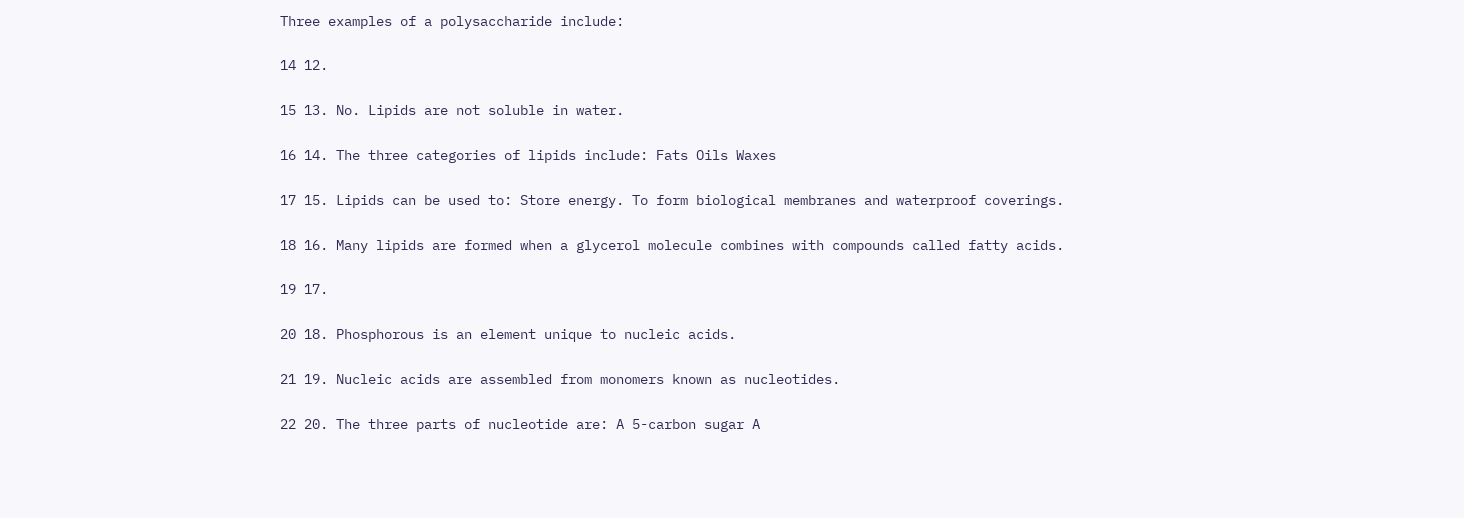Three examples of a polysaccharide include:

14 12.

15 13. No. Lipids are not soluble in water.

16 14. The three categories of lipids include: Fats Oils Waxes

17 15. Lipids can be used to: Store energy. To form biological membranes and waterproof coverings.

18 16. Many lipids are formed when a glycerol molecule combines with compounds called fatty acids.

19 17.

20 18. Phosphorous is an element unique to nucleic acids.

21 19. Nucleic acids are assembled from monomers known as nucleotides.

22 20. The three parts of nucleotide are: A 5-carbon sugar A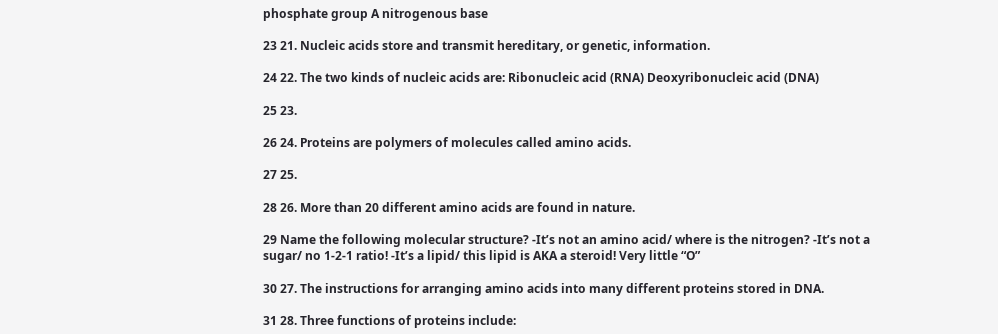phosphate group A nitrogenous base

23 21. Nucleic acids store and transmit hereditary, or genetic, information.

24 22. The two kinds of nucleic acids are: Ribonucleic acid (RNA) Deoxyribonucleic acid (DNA)

25 23.

26 24. Proteins are polymers of molecules called amino acids.

27 25.

28 26. More than 20 different amino acids are found in nature.

29 Name the following molecular structure? -It’s not an amino acid/ where is the nitrogen? -It’s not a sugar/ no 1-2-1 ratio! -It’s a lipid/ this lipid is AKA a steroid! Very little “O”

30 27. The instructions for arranging amino acids into many different proteins stored in DNA.

31 28. Three functions of proteins include: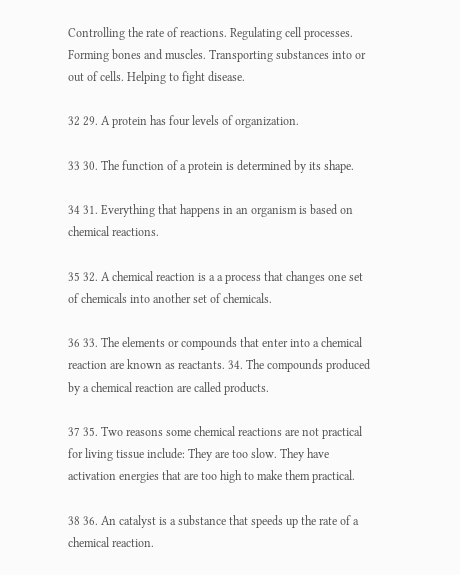Controlling the rate of reactions. Regulating cell processes. Forming bones and muscles. Transporting substances into or out of cells. Helping to fight disease.

32 29. A protein has four levels of organization.

33 30. The function of a protein is determined by its shape.

34 31. Everything that happens in an organism is based on chemical reactions.

35 32. A chemical reaction is a a process that changes one set of chemicals into another set of chemicals.

36 33. The elements or compounds that enter into a chemical reaction are known as reactants. 34. The compounds produced by a chemical reaction are called products.

37 35. Two reasons some chemical reactions are not practical for living tissue include: They are too slow. They have activation energies that are too high to make them practical.

38 36. An catalyst is a substance that speeds up the rate of a chemical reaction.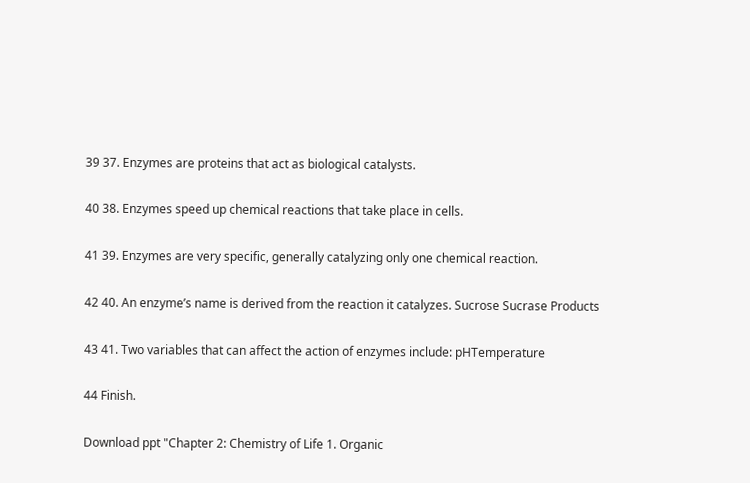39 37. Enzymes are proteins that act as biological catalysts.

40 38. Enzymes speed up chemical reactions that take place in cells.

41 39. Enzymes are very specific, generally catalyzing only one chemical reaction.

42 40. An enzyme’s name is derived from the reaction it catalyzes. Sucrose Sucrase Products

43 41. Two variables that can affect the action of enzymes include: pHTemperature

44 Finish.

Download ppt "Chapter 2: Chemistry of Life 1. Organic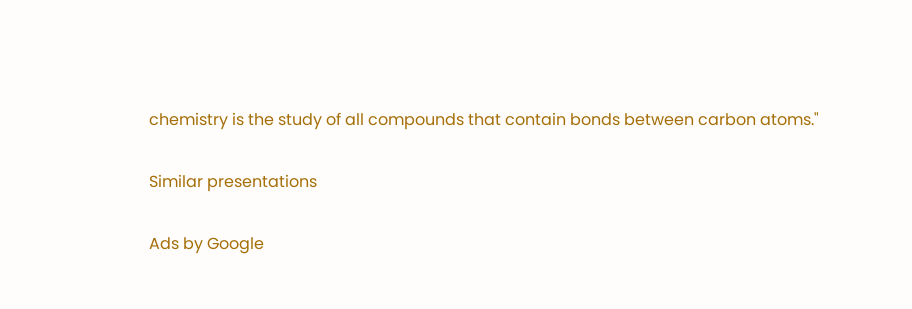chemistry is the study of all compounds that contain bonds between carbon atoms."

Similar presentations

Ads by Google